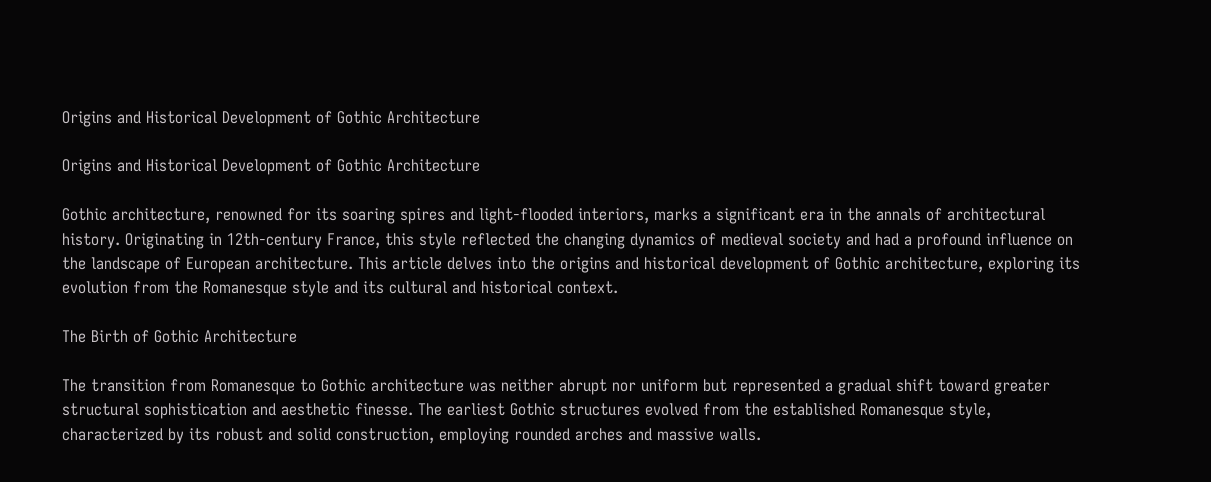Origins and Historical Development of Gothic Architecture

Origins and Historical Development of Gothic Architecture

Gothic architecture, renowned for its soaring spires and light-flooded interiors, marks a significant era in the annals of architectural history. Originating in 12th-century France, this style reflected the changing dynamics of medieval society and had a profound influence on the landscape of European architecture. This article delves into the origins and historical development of Gothic architecture, exploring its evolution from the Romanesque style and its cultural and historical context.

The Birth of Gothic Architecture

The transition from Romanesque to Gothic architecture was neither abrupt nor uniform but represented a gradual shift toward greater structural sophistication and aesthetic finesse. The earliest Gothic structures evolved from the established Romanesque style, characterized by its robust and solid construction, employing rounded arches and massive walls.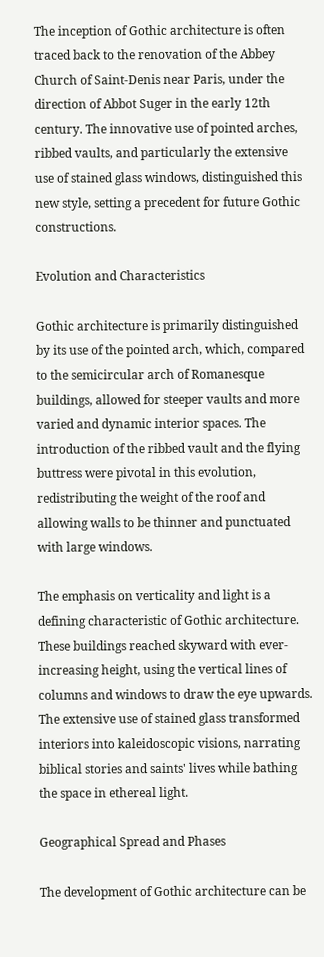The inception of Gothic architecture is often traced back to the renovation of the Abbey Church of Saint-Denis near Paris, under the direction of Abbot Suger in the early 12th century. The innovative use of pointed arches, ribbed vaults, and particularly the extensive use of stained glass windows, distinguished this new style, setting a precedent for future Gothic constructions.

Evolution and Characteristics

Gothic architecture is primarily distinguished by its use of the pointed arch, which, compared to the semicircular arch of Romanesque buildings, allowed for steeper vaults and more varied and dynamic interior spaces. The introduction of the ribbed vault and the flying buttress were pivotal in this evolution, redistributing the weight of the roof and allowing walls to be thinner and punctuated with large windows.

The emphasis on verticality and light is a defining characteristic of Gothic architecture. These buildings reached skyward with ever-increasing height, using the vertical lines of columns and windows to draw the eye upwards. The extensive use of stained glass transformed interiors into kaleidoscopic visions, narrating biblical stories and saints' lives while bathing the space in ethereal light.

Geographical Spread and Phases

The development of Gothic architecture can be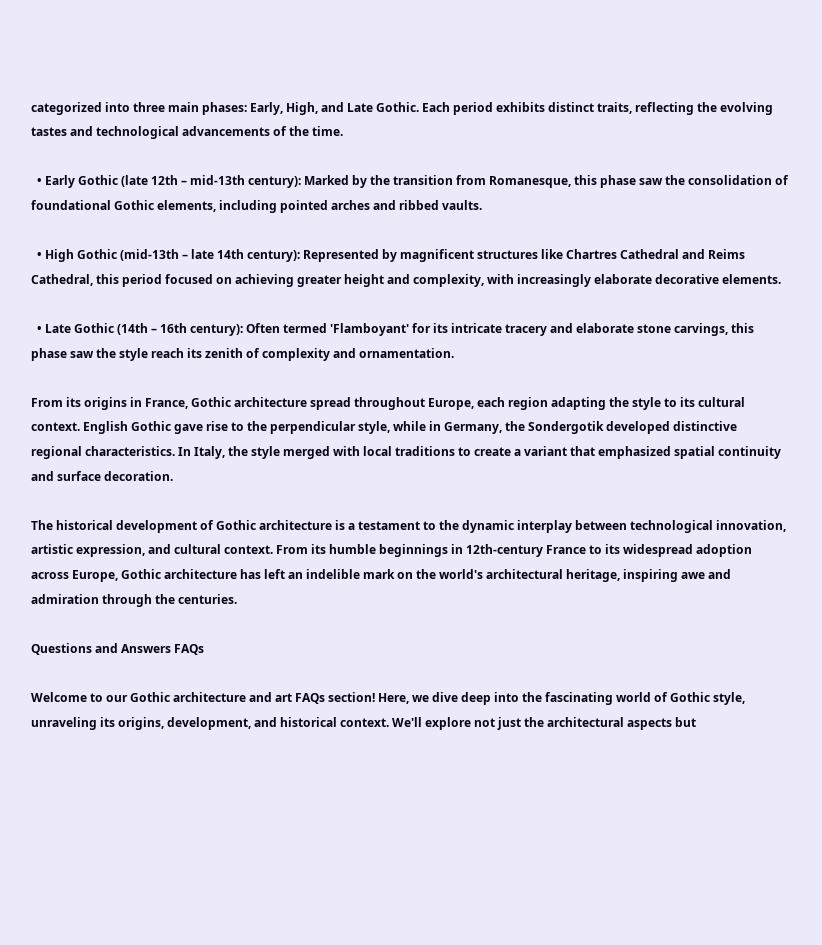categorized into three main phases: Early, High, and Late Gothic. Each period exhibits distinct traits, reflecting the evolving tastes and technological advancements of the time.

  • Early Gothic (late 12th – mid-13th century): Marked by the transition from Romanesque, this phase saw the consolidation of foundational Gothic elements, including pointed arches and ribbed vaults.

  • High Gothic (mid-13th – late 14th century): Represented by magnificent structures like Chartres Cathedral and Reims Cathedral, this period focused on achieving greater height and complexity, with increasingly elaborate decorative elements.

  • Late Gothic (14th – 16th century): Often termed 'Flamboyant' for its intricate tracery and elaborate stone carvings, this phase saw the style reach its zenith of complexity and ornamentation.

From its origins in France, Gothic architecture spread throughout Europe, each region adapting the style to its cultural context. English Gothic gave rise to the perpendicular style, while in Germany, the Sondergotik developed distinctive regional characteristics. In Italy, the style merged with local traditions to create a variant that emphasized spatial continuity and surface decoration.

The historical development of Gothic architecture is a testament to the dynamic interplay between technological innovation, artistic expression, and cultural context. From its humble beginnings in 12th-century France to its widespread adoption across Europe, Gothic architecture has left an indelible mark on the world's architectural heritage, inspiring awe and admiration through the centuries.

Questions and Answers FAQs

Welcome to our Gothic architecture and art FAQs section! Here, we dive deep into the fascinating world of Gothic style, unraveling its origins, development, and historical context. We'll explore not just the architectural aspects but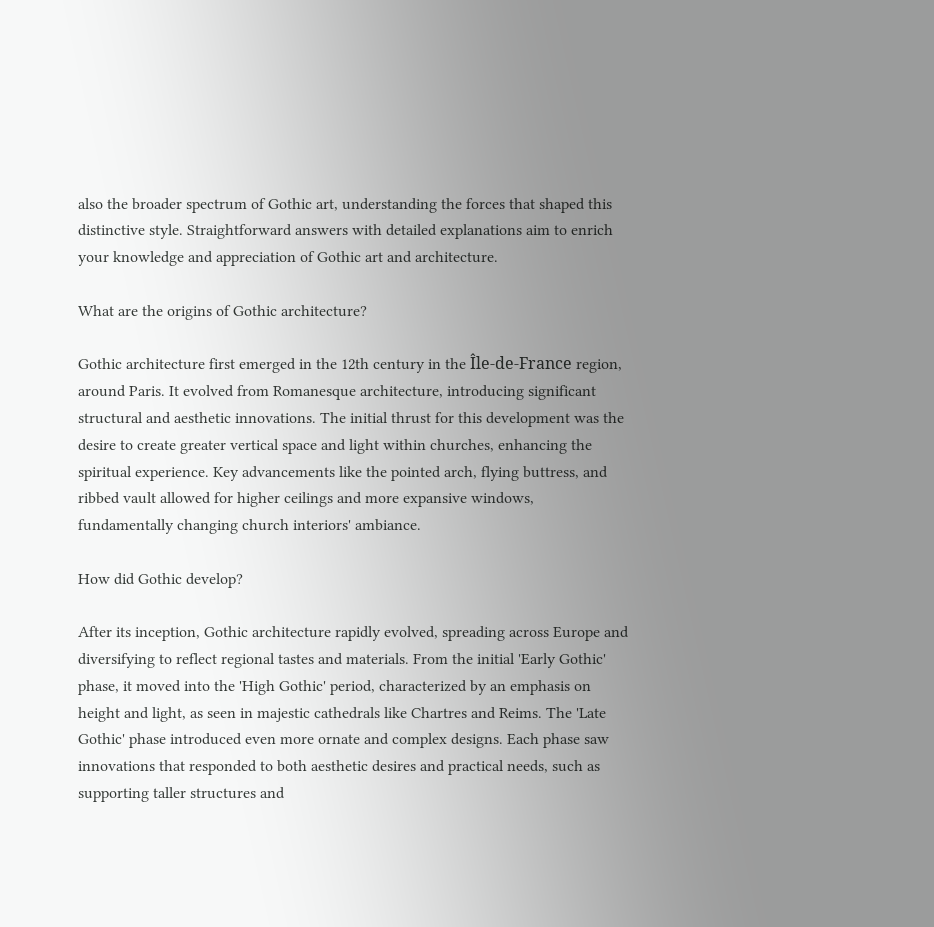also the broader spectrum of Gothic art, understanding the forces that shaped this distinctive style. Straightforward answers with detailed explanations aim to enrich your knowledge and appreciation of Gothic art and architecture.

What are the origins of Gothic architecture?

Gothic architecture first emerged in the 12th century in the Île-de-France region, around Paris. It evolved from Romanesque architecture, introducing significant structural and aesthetic innovations. The initial thrust for this development was the desire to create greater vertical space and light within churches, enhancing the spiritual experience. Key advancements like the pointed arch, flying buttress, and ribbed vault allowed for higher ceilings and more expansive windows, fundamentally changing church interiors' ambiance.

How did Gothic develop?

After its inception, Gothic architecture rapidly evolved, spreading across Europe and diversifying to reflect regional tastes and materials. From the initial 'Early Gothic' phase, it moved into the 'High Gothic' period, characterized by an emphasis on height and light, as seen in majestic cathedrals like Chartres and Reims. The 'Late Gothic' phase introduced even more ornate and complex designs. Each phase saw innovations that responded to both aesthetic desires and practical needs, such as supporting taller structures and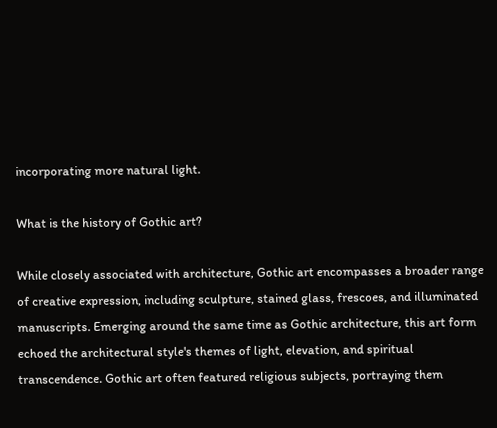incorporating more natural light.

What is the history of Gothic art?

While closely associated with architecture, Gothic art encompasses a broader range of creative expression, including sculpture, stained glass, frescoes, and illuminated manuscripts. Emerging around the same time as Gothic architecture, this art form echoed the architectural style's themes of light, elevation, and spiritual transcendence. Gothic art often featured religious subjects, portraying them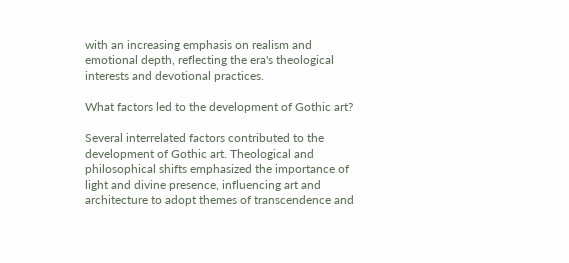with an increasing emphasis on realism and emotional depth, reflecting the era's theological interests and devotional practices.

What factors led to the development of Gothic art?

Several interrelated factors contributed to the development of Gothic art. Theological and philosophical shifts emphasized the importance of light and divine presence, influencing art and architecture to adopt themes of transcendence and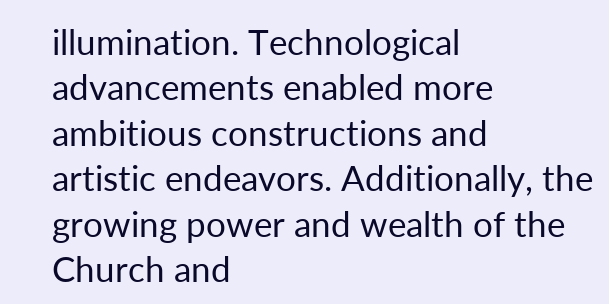illumination. Technological advancements enabled more ambitious constructions and artistic endeavors. Additionally, the growing power and wealth of the Church and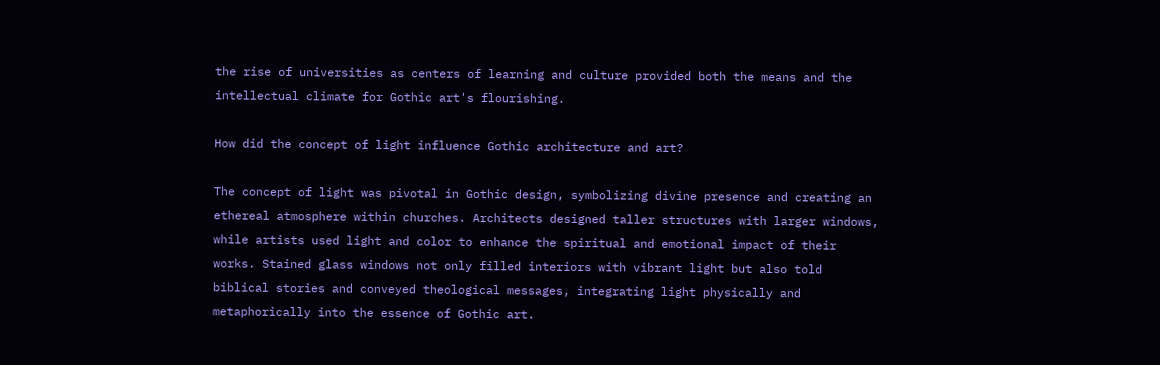the rise of universities as centers of learning and culture provided both the means and the intellectual climate for Gothic art's flourishing.

How did the concept of light influence Gothic architecture and art?

The concept of light was pivotal in Gothic design, symbolizing divine presence and creating an ethereal atmosphere within churches. Architects designed taller structures with larger windows, while artists used light and color to enhance the spiritual and emotional impact of their works. Stained glass windows not only filled interiors with vibrant light but also told biblical stories and conveyed theological messages, integrating light physically and metaphorically into the essence of Gothic art.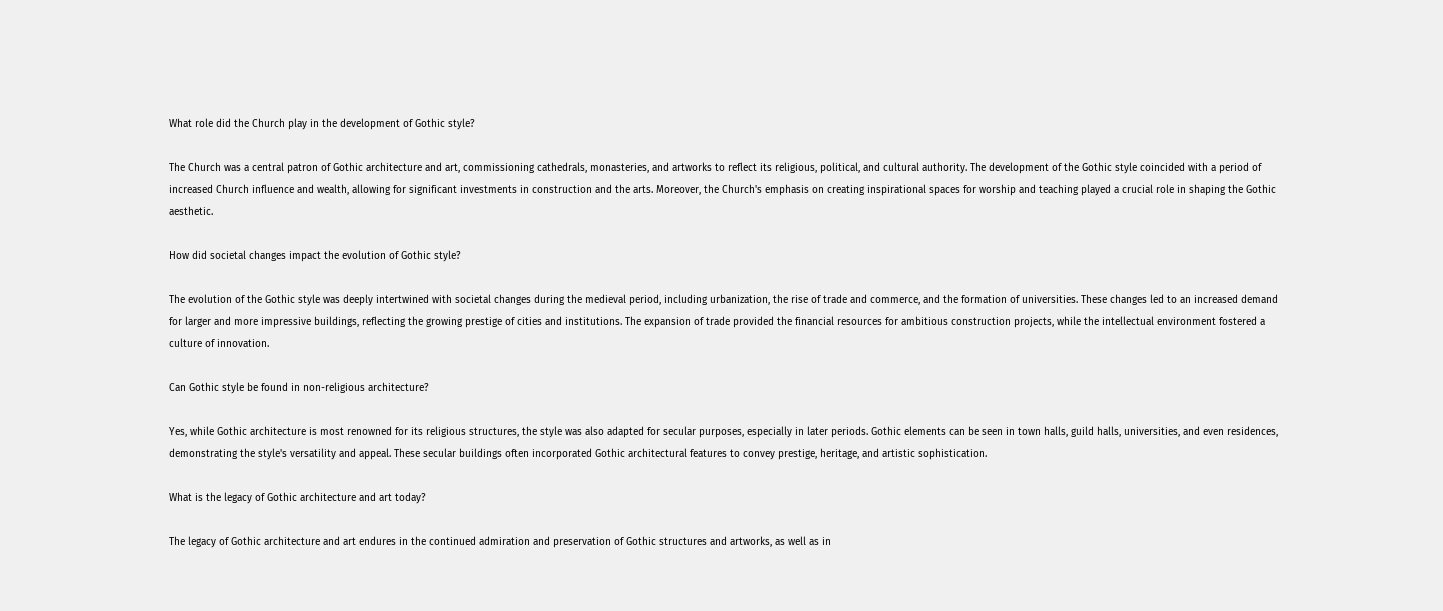What role did the Church play in the development of Gothic style?

The Church was a central patron of Gothic architecture and art, commissioning cathedrals, monasteries, and artworks to reflect its religious, political, and cultural authority. The development of the Gothic style coincided with a period of increased Church influence and wealth, allowing for significant investments in construction and the arts. Moreover, the Church's emphasis on creating inspirational spaces for worship and teaching played a crucial role in shaping the Gothic aesthetic.

How did societal changes impact the evolution of Gothic style?

The evolution of the Gothic style was deeply intertwined with societal changes during the medieval period, including urbanization, the rise of trade and commerce, and the formation of universities. These changes led to an increased demand for larger and more impressive buildings, reflecting the growing prestige of cities and institutions. The expansion of trade provided the financial resources for ambitious construction projects, while the intellectual environment fostered a culture of innovation.

Can Gothic style be found in non-religious architecture?

Yes, while Gothic architecture is most renowned for its religious structures, the style was also adapted for secular purposes, especially in later periods. Gothic elements can be seen in town halls, guild halls, universities, and even residences, demonstrating the style's versatility and appeal. These secular buildings often incorporated Gothic architectural features to convey prestige, heritage, and artistic sophistication.

What is the legacy of Gothic architecture and art today?

The legacy of Gothic architecture and art endures in the continued admiration and preservation of Gothic structures and artworks, as well as in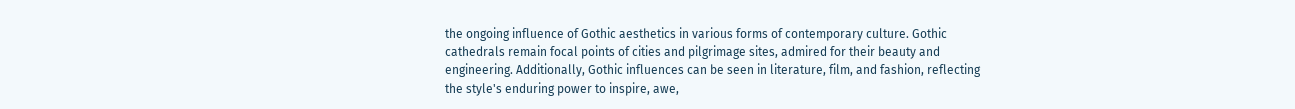the ongoing influence of Gothic aesthetics in various forms of contemporary culture. Gothic cathedrals remain focal points of cities and pilgrimage sites, admired for their beauty and engineering. Additionally, Gothic influences can be seen in literature, film, and fashion, reflecting the style's enduring power to inspire, awe,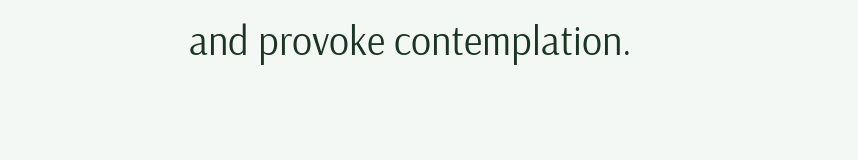and provoke contemplation.